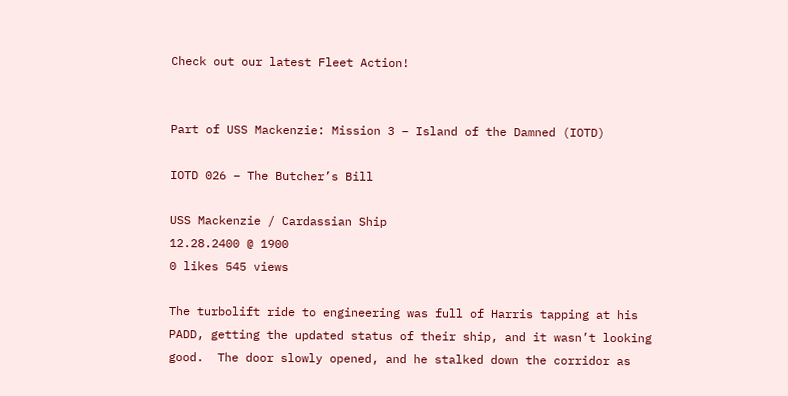Check out our latest Fleet Action!


Part of USS Mackenzie: Mission 3 – Island of the Damned (IOTD)

IOTD 026 – The Butcher’s Bill

USS Mackenzie / Cardassian Ship
12.28.2400 @ 1900
0 likes 545 views

The turbolift ride to engineering was full of Harris tapping at his PADD, getting the updated status of their ship, and it wasn’t looking good.  The door slowly opened, and he stalked down the corridor as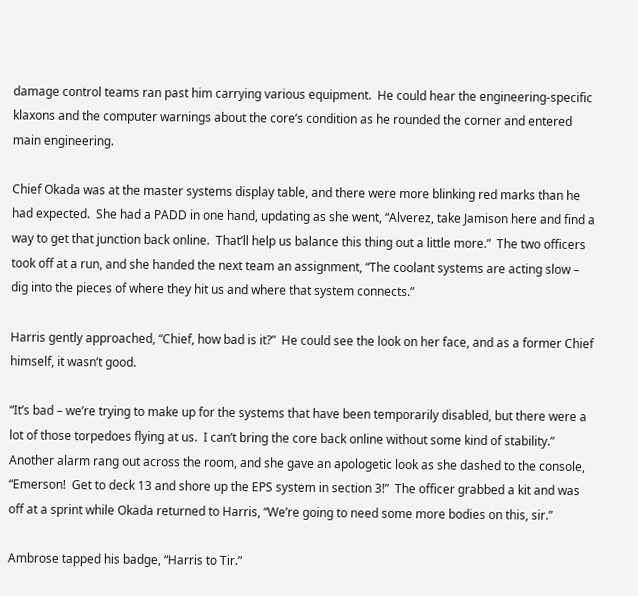damage control teams ran past him carrying various equipment.  He could hear the engineering-specific klaxons and the computer warnings about the core’s condition as he rounded the corner and entered main engineering.

Chief Okada was at the master systems display table, and there were more blinking red marks than he had expected.  She had a PADD in one hand, updating as she went, “Alverez, take Jamison here and find a way to get that junction back online.  That’ll help us balance this thing out a little more.”  The two officers took off at a run, and she handed the next team an assignment, “The coolant systems are acting slow – dig into the pieces of where they hit us and where that system connects.”

Harris gently approached, “Chief, how bad is it?”  He could see the look on her face, and as a former Chief himself, it wasn’t good.

“It’s bad – we’re trying to make up for the systems that have been temporarily disabled, but there were a lot of those torpedoes flying at us.  I can’t bring the core back online without some kind of stability.”  Another alarm rang out across the room, and she gave an apologetic look as she dashed to the console, “Emerson!  Get to deck 13 and shore up the EPS system in section 3!”  The officer grabbed a kit and was off at a sprint while Okada returned to Harris, “We’re going to need some more bodies on this, sir.”

Ambrose tapped his badge, “Harris to Tir.”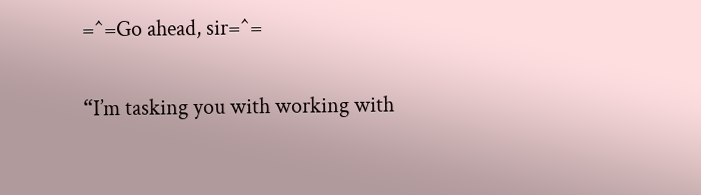=^=Go ahead, sir=^=

“I’m tasking you with working with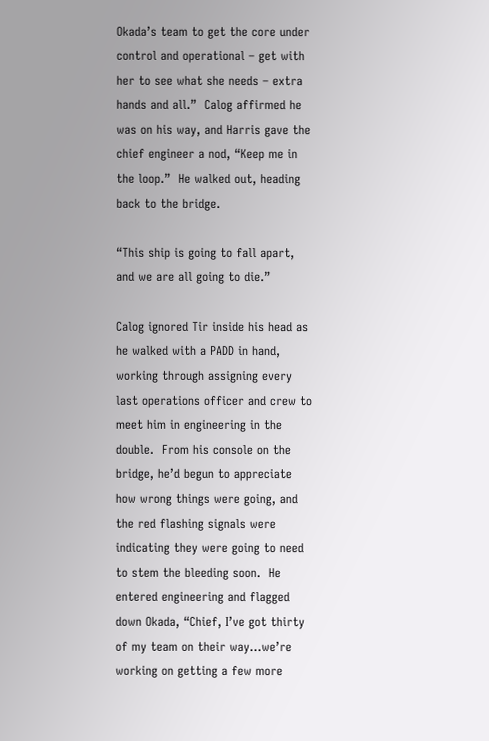Okada’s team to get the core under control and operational – get with her to see what she needs – extra hands and all.”  Calog affirmed he was on his way, and Harris gave the chief engineer a nod, “Keep me in the loop.”  He walked out, heading back to the bridge.

“This ship is going to fall apart, and we are all going to die.”

Calog ignored Tir inside his head as he walked with a PADD in hand, working through assigning every last operations officer and crew to meet him in engineering in the double.  From his console on the bridge, he’d begun to appreciate how wrong things were going, and the red flashing signals were indicating they were going to need to stem the bleeding soon.  He entered engineering and flagged down Okada, “Chief, I’ve got thirty of my team on their way…we’re working on getting a few more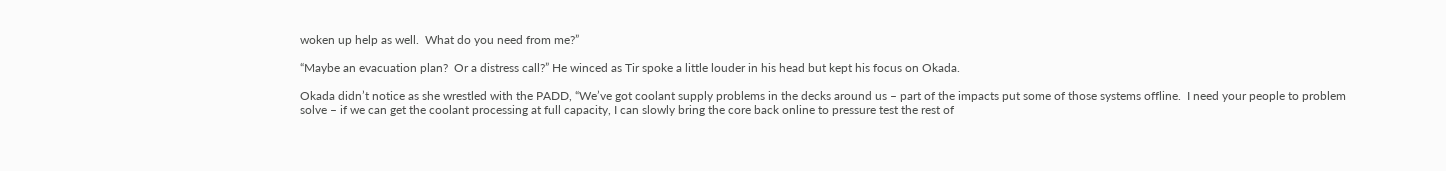woken up help as well.  What do you need from me?”

“Maybe an evacuation plan?  Or a distress call?” He winced as Tir spoke a little louder in his head but kept his focus on Okada.

Okada didn’t notice as she wrestled with the PADD, “We’ve got coolant supply problems in the decks around us – part of the impacts put some of those systems offline.  I need your people to problem solve – if we can get the coolant processing at full capacity, I can slowly bring the core back online to pressure test the rest of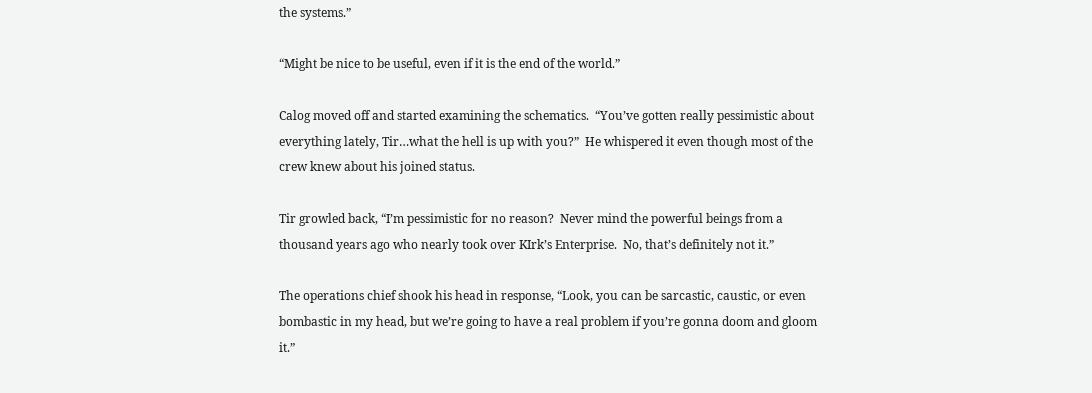the systems.”

“Might be nice to be useful, even if it is the end of the world.”

Calog moved off and started examining the schematics.  “You’ve gotten really pessimistic about everything lately, Tir…what the hell is up with you?”  He whispered it even though most of the crew knew about his joined status.

Tir growled back, “I’m pessimistic for no reason?  Never mind the powerful beings from a thousand years ago who nearly took over KIrk’s Enterprise.  No, that’s definitely not it.”

The operations chief shook his head in response, “Look, you can be sarcastic, caustic, or even bombastic in my head, but we’re going to have a real problem if you’re gonna doom and gloom it.”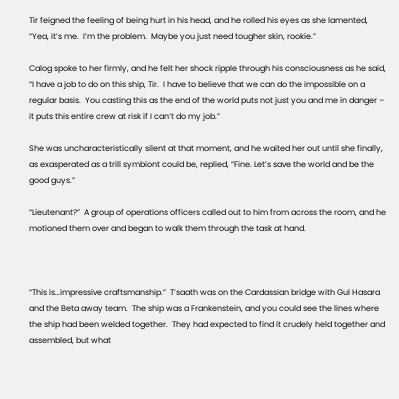Tir feigned the feeling of being hurt in his head, and he rolled his eyes as she lamented, “Yea, it’s me.  I’m the problem.  Maybe you just need tougher skin, rookie.”

Calog spoke to her firmly, and he felt her shock ripple through his consciousness as he said, “I have a job to do on this ship, Tir.  I have to believe that we can do the impossible on a regular basis.  You casting this as the end of the world puts not just you and me in danger – it puts this entire crew at risk if I can’t do my job.”

She was uncharacteristically silent at that moment, and he waited her out until she finally, as exasperated as a trill symbiont could be, replied, “Fine. Let’s save the world and be the good guys.”

“Lieutenant?”  A group of operations officers called out to him from across the room, and he motioned them over and began to walk them through the task at hand.



“This is…impressive craftsmanship.”  T’saath was on the Cardassian bridge with Gul Hasara and the Beta away team.  The ship was a Frankenstein, and you could see the lines where the ship had been welded together.  They had expected to find it crudely held together and assembled, but what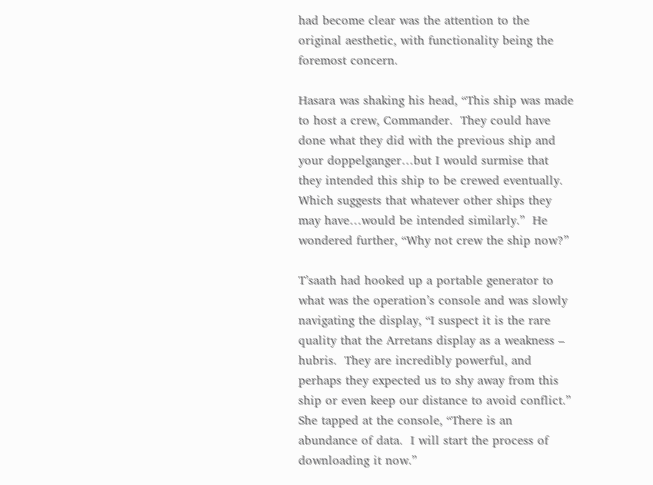had become clear was the attention to the original aesthetic, with functionality being the foremost concern.

Hasara was shaking his head, “This ship was made to host a crew, Commander.  They could have done what they did with the previous ship and your doppelganger…but I would surmise that they intended this ship to be crewed eventually.  Which suggests that whatever other ships they may have…would be intended similarly.”  He wondered further, “Why not crew the ship now?”

T’saath had hooked up a portable generator to what was the operation’s console and was slowly navigating the display, “I suspect it is the rare quality that the Arretans display as a weakness – hubris.  They are incredibly powerful, and perhaps they expected us to shy away from this ship or even keep our distance to avoid conflict.”   She tapped at the console, “There is an abundance of data.  I will start the process of downloading it now.”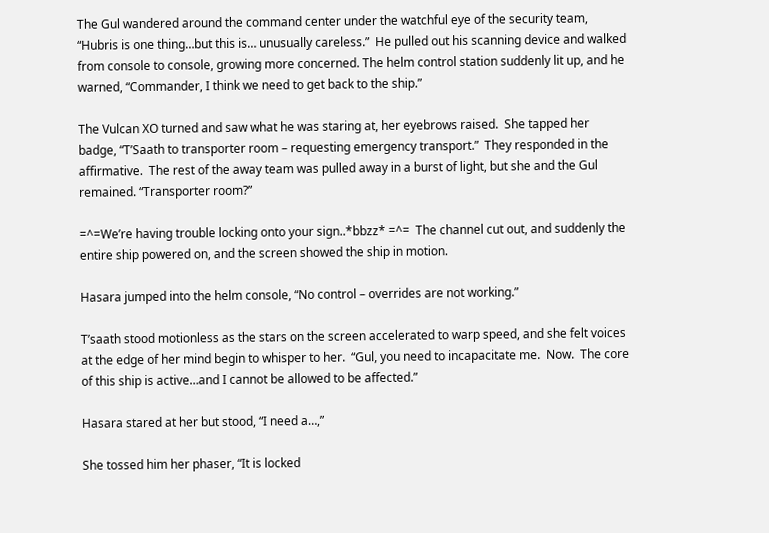The Gul wandered around the command center under the watchful eye of the security team, “Hubris is one thing…but this is… unusually careless.”  He pulled out his scanning device and walked from console to console, growing more concerned. The helm control station suddenly lit up, and he warned, “Commander, I think we need to get back to the ship.”

The Vulcan XO turned and saw what he was staring at, her eyebrows raised.  She tapped her badge, “T’Saath to transporter room – requesting emergency transport.”  They responded in the affirmative.  The rest of the away team was pulled away in a burst of light, but she and the Gul remained. “Transporter room?”

=^=We’re having trouble locking onto your sign..*bbzz* =^=  The channel cut out, and suddenly the entire ship powered on, and the screen showed the ship in motion.

Hasara jumped into the helm console, “No control – overrides are not working.”

T’saath stood motionless as the stars on the screen accelerated to warp speed, and she felt voices at the edge of her mind begin to whisper to her.  “Gul, you need to incapacitate me.  Now.  The core of this ship is active…and I cannot be allowed to be affected.”

Hasara stared at her but stood, “I need a…,”

She tossed him her phaser, “It is locked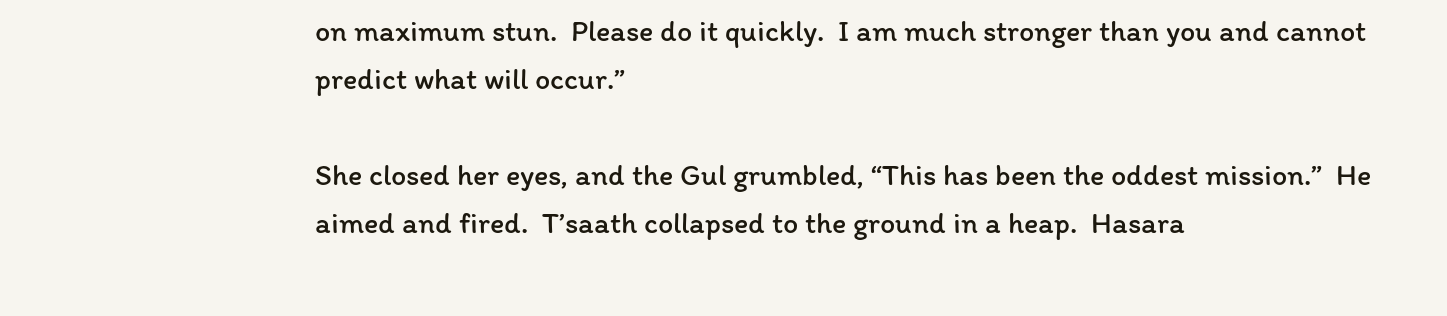on maximum stun.  Please do it quickly.  I am much stronger than you and cannot predict what will occur.”

She closed her eyes, and the Gul grumbled, “This has been the oddest mission.”  He aimed and fired.  T’saath collapsed to the ground in a heap.  Hasara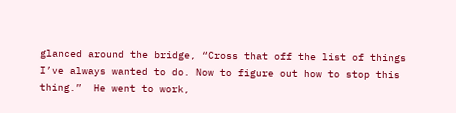glanced around the bridge, “Cross that off the list of things I’ve always wanted to do. Now to figure out how to stop this thing.”  He went to work,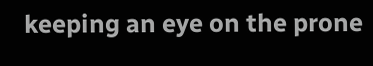keeping an eye on the prone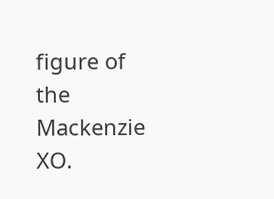figure of the Mackenzie XO.